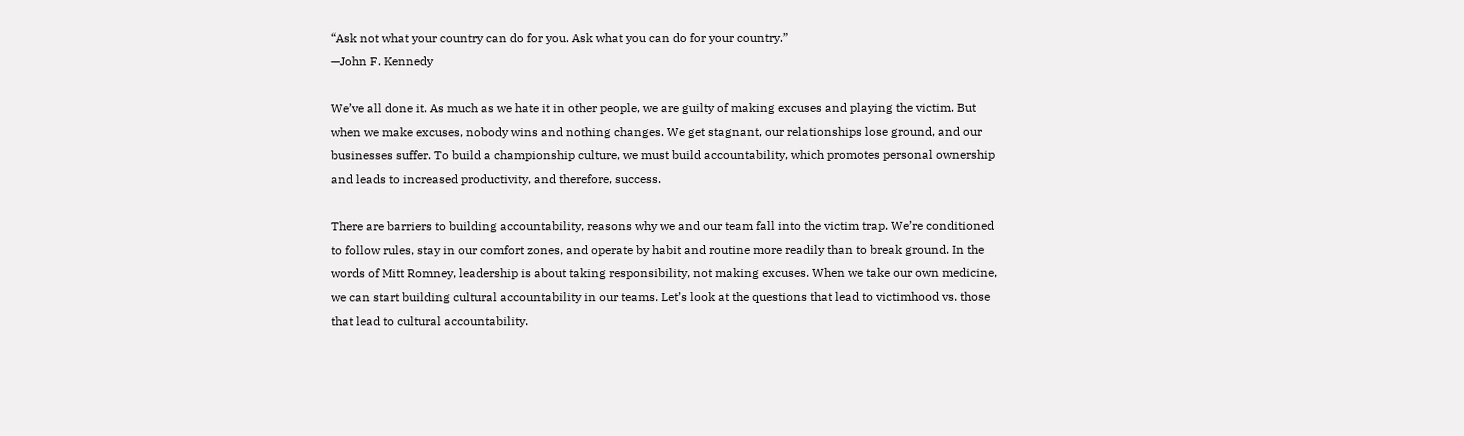“Ask not what your country can do for you. Ask what you can do for your country.”
—John F. Kennedy

We’ve all done it. As much as we hate it in other people, we are guilty of making excuses and playing the victim. But when we make excuses, nobody wins and nothing changes. We get stagnant, our relationships lose ground, and our businesses suffer. To build a championship culture, we must build accountability, which promotes personal ownership and leads to increased productivity, and therefore, success.

There are barriers to building accountability, reasons why we and our team fall into the victim trap. We’re conditioned to follow rules, stay in our comfort zones, and operate by habit and routine more readily than to break ground. In the words of Mitt Romney, leadership is about taking responsibility, not making excuses. When we take our own medicine, we can start building cultural accountability in our teams. Let’s look at the questions that lead to victimhood vs. those that lead to cultural accountability.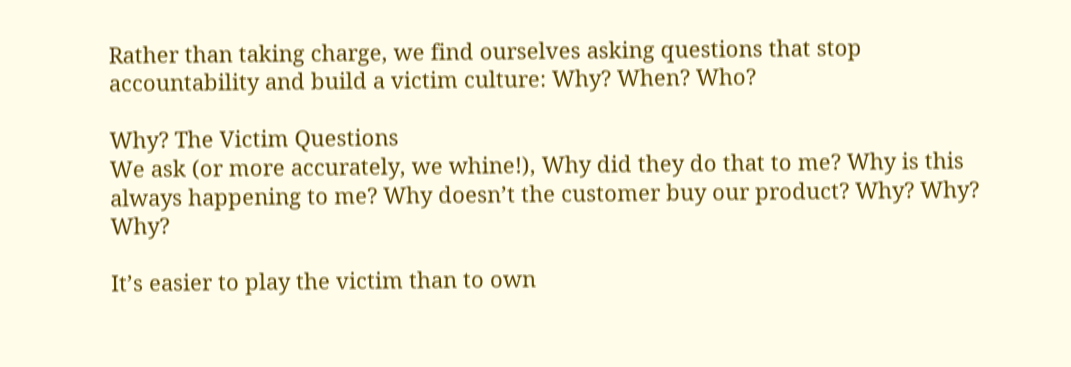Rather than taking charge, we find ourselves asking questions that stop accountability and build a victim culture: Why? When? Who?

Why? The Victim Questions
We ask (or more accurately, we whine!), Why did they do that to me? Why is this always happening to me? Why doesn’t the customer buy our product? Why? Why? Why?

It’s easier to play the victim than to own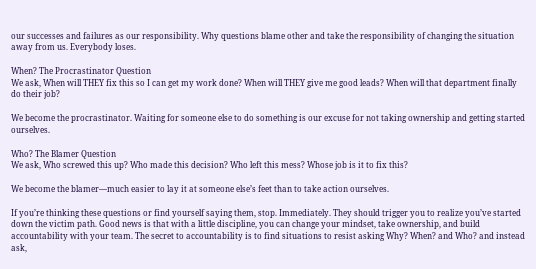our successes and failures as our responsibility. Why questions blame other and take the responsibility of changing the situation away from us. Everybody loses.

When? The Procrastinator Question
We ask, When will THEY fix this so I can get my work done? When will THEY give me good leads? When will that department finally do their job?

We become the procrastinator. Waiting for someone else to do something is our excuse for not taking ownership and getting started ourselves.

Who? The Blamer Question
We ask, Who screwed this up? Who made this decision? Who left this mess? Whose job is it to fix this?

We become the blamer—much easier to lay it at someone else’s feet than to take action ourselves.

If you’re thinking these questions or find yourself saying them, stop. Immediately. They should trigger you to realize you’ve started down the victim path. Good news is that with a little discipline, you can change your mindset, take ownership, and build accountability with your team. The secret to accountability is to find situations to resist asking Why? When? and Who? and instead ask,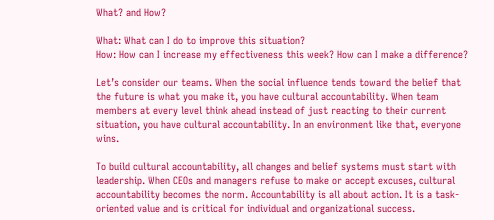What? and How?

What: What can I do to improve this situation?
How: How can I increase my effectiveness this week? How can I make a difference?

Let’s consider our teams. When the social influence tends toward the belief that the future is what you make it, you have cultural accountability. When team members at every level think ahead instead of just reacting to their current situation, you have cultural accountability. In an environment like that, everyone wins.

To build cultural accountability, all changes and belief systems must start with leadership. When CEOs and managers refuse to make or accept excuses, cultural accountability becomes the norm. Accountability is all about action. It is a task-oriented value and is critical for individual and organizational success.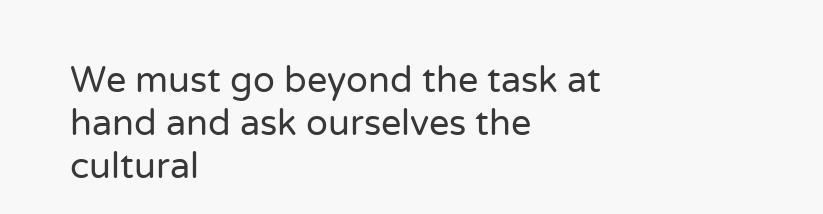We must go beyond the task at hand and ask ourselves the cultural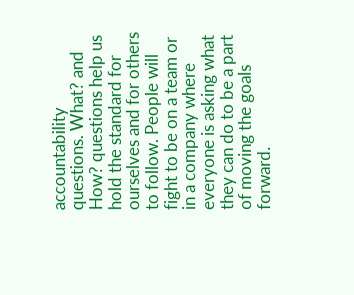accountability questions. What? and How? questions help us hold the standard for ourselves and for others to follow. People will fight to be on a team or in a company where everyone is asking what they can do to be a part of moving the goals forward.